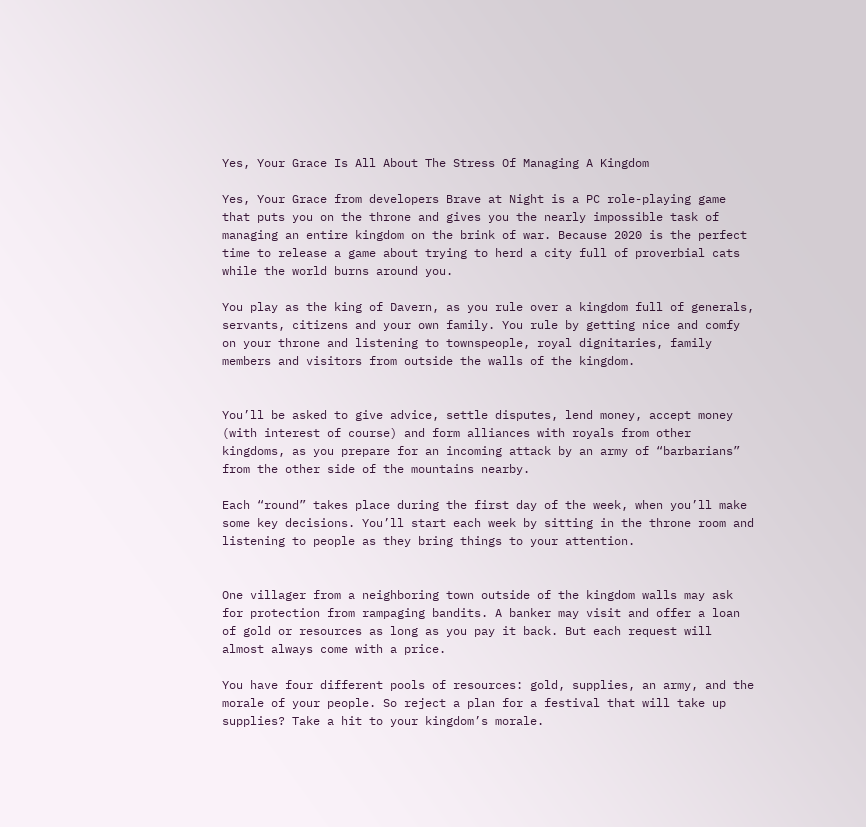Yes, Your Grace Is All About The Stress Of Managing A Kingdom

Yes, Your Grace from developers Brave at Night is a PC role-playing game that puts you on the throne and gives you the nearly impossible task of managing an entire kingdom on the brink of war. Because 2020 is the perfect time to release a game about trying to herd a city full of proverbial cats while the world burns around you.

You play as the king of Davern, as you rule over a kingdom full of generals, servants, citizens and your own family. You rule by getting nice and comfy on your throne and listening to townspeople, royal dignitaries, family members and visitors from outside the walls of the kingdom.


You’ll be asked to give advice, settle disputes, lend money, accept money (with interest of course) and form alliances with royals from other kingdoms, as you prepare for an incoming attack by an army of “barbarians” from the other side of the mountains nearby.

Each “round” takes place during the first day of the week, when you’ll make some key decisions. You’ll start each week by sitting in the throne room and listening to people as they bring things to your attention.


One villager from a neighboring town outside of the kingdom walls may ask for protection from rampaging bandits. A banker may visit and offer a loan of gold or resources as long as you pay it back. But each request will almost always come with a price.

You have four different pools of resources: gold, supplies, an army, and the morale of your people. So reject a plan for a festival that will take up supplies? Take a hit to your kingdom’s morale.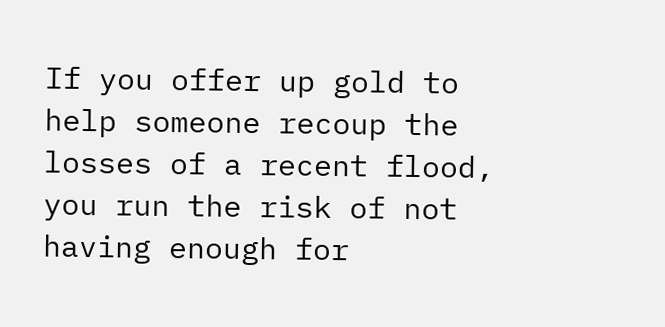If you offer up gold to help someone recoup the losses of a recent flood, you run the risk of not having enough for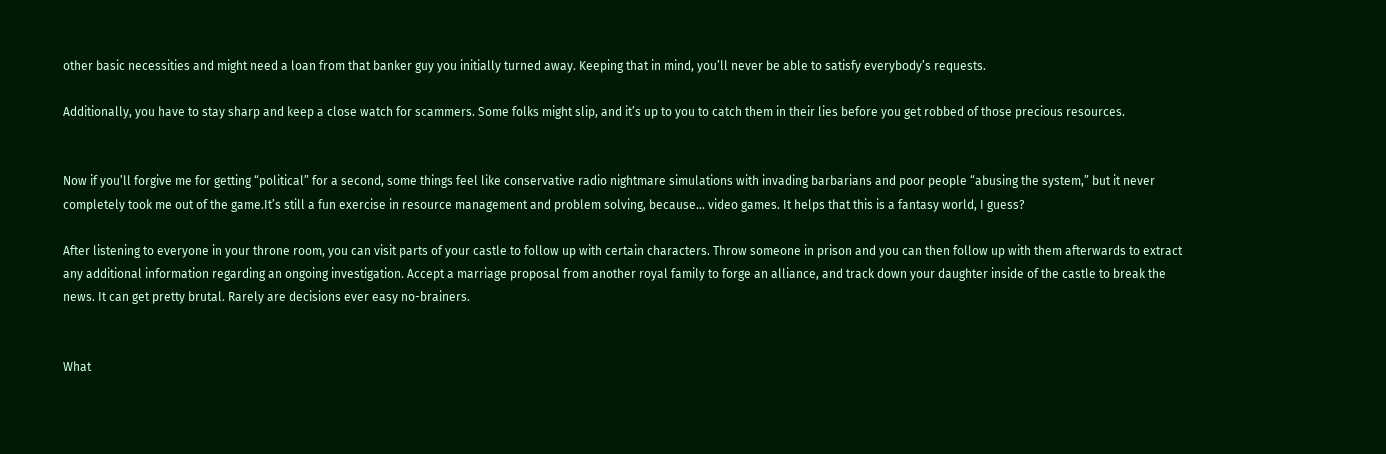other basic necessities and might need a loan from that banker guy you initially turned away. Keeping that in mind, you’ll never be able to satisfy everybody’s requests.

Additionally, you have to stay sharp and keep a close watch for scammers. Some folks might slip, and it’s up to you to catch them in their lies before you get robbed of those precious resources.


Now if you’ll forgive me for getting “political” for a second, some things feel like conservative radio nightmare simulations with invading barbarians and poor people “abusing the system,” but it never completely took me out of the game.It’s still a fun exercise in resource management and problem solving, because... video games. It helps that this is a fantasy world, I guess?

After listening to everyone in your throne room, you can visit parts of your castle to follow up with certain characters. Throw someone in prison and you can then follow up with them afterwards to extract any additional information regarding an ongoing investigation. Accept a marriage proposal from another royal family to forge an alliance, and track down your daughter inside of the castle to break the news. It can get pretty brutal. Rarely are decisions ever easy no-brainers.


What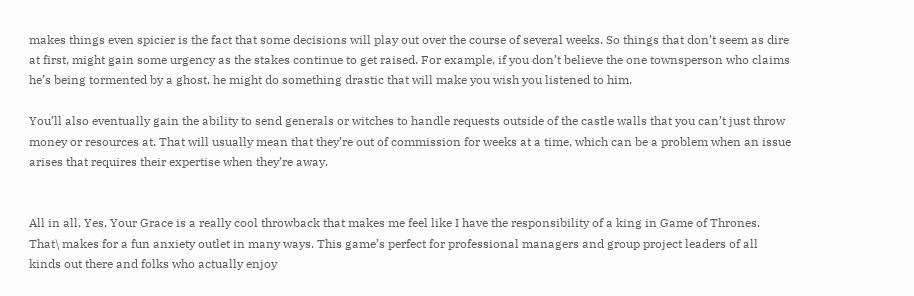makes things even spicier is the fact that some decisions will play out over the course of several weeks. So things that don’t seem as dire at first, might gain some urgency as the stakes continue to get raised. For example, if you don’t believe the one townsperson who claims he’s being tormented by a ghost, he might do something drastic that will make you wish you listened to him.

You’ll also eventually gain the ability to send generals or witches to handle requests outside of the castle walls that you can’t just throw money or resources at. That will usually mean that they’re out of commission for weeks at a time, which can be a problem when an issue arises that requires their expertise when they’re away.


All in all, Yes, Your Grace is a really cool throwback that makes me feel like I have the responsibility of a king in Game of Thrones. That\ makes for a fun anxiety outlet in many ways. This game’s perfect for professional managers and group project leaders of all kinds out there and folks who actually enjoy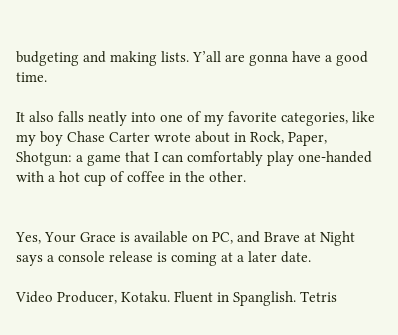budgeting and making lists. Y’all are gonna have a good time.

It also falls neatly into one of my favorite categories, like my boy Chase Carter wrote about in Rock, Paper, Shotgun: a game that I can comfortably play one-handed with a hot cup of coffee in the other.


Yes, Your Grace is available on PC, and Brave at Night says a console release is coming at a later date.

Video Producer, Kotaku. Fluent in Spanglish. Tetris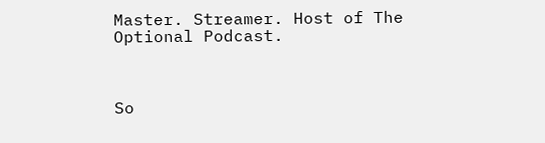Master. Streamer. Host of The Optional Podcast.



So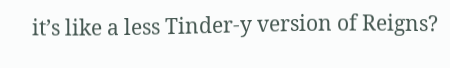it’s like a less Tinder-y version of Reigns?